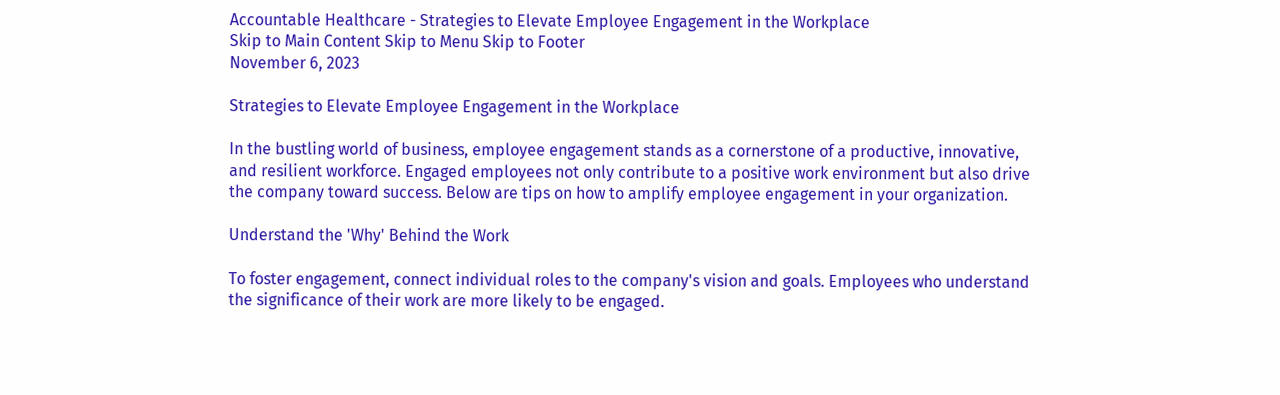Accountable Healthcare - Strategies to Elevate Employee Engagement in the Workplace
Skip to Main Content Skip to Menu Skip to Footer
November 6, 2023

Strategies to Elevate Employee Engagement in the Workplace

In the bustling world of business, employee engagement stands as a cornerstone of a productive, innovative, and resilient workforce. Engaged employees not only contribute to a positive work environment but also drive the company toward success. Below are tips on how to amplify employee engagement in your organization.

Understand the 'Why' Behind the Work

To foster engagement, connect individual roles to the company's vision and goals. Employees who understand the significance of their work are more likely to be engaged.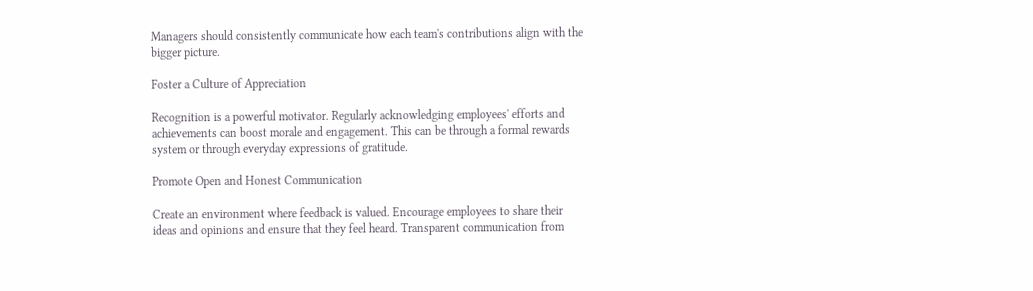Managers should consistently communicate how each team's contributions align with the bigger picture.

Foster a Culture of Appreciation

Recognition is a powerful motivator. Regularly acknowledging employees' efforts and achievements can boost morale and engagement. This can be through a formal rewards system or through everyday expressions of gratitude.

Promote Open and Honest Communication

Create an environment where feedback is valued. Encourage employees to share their ideas and opinions and ensure that they feel heard. Transparent communication from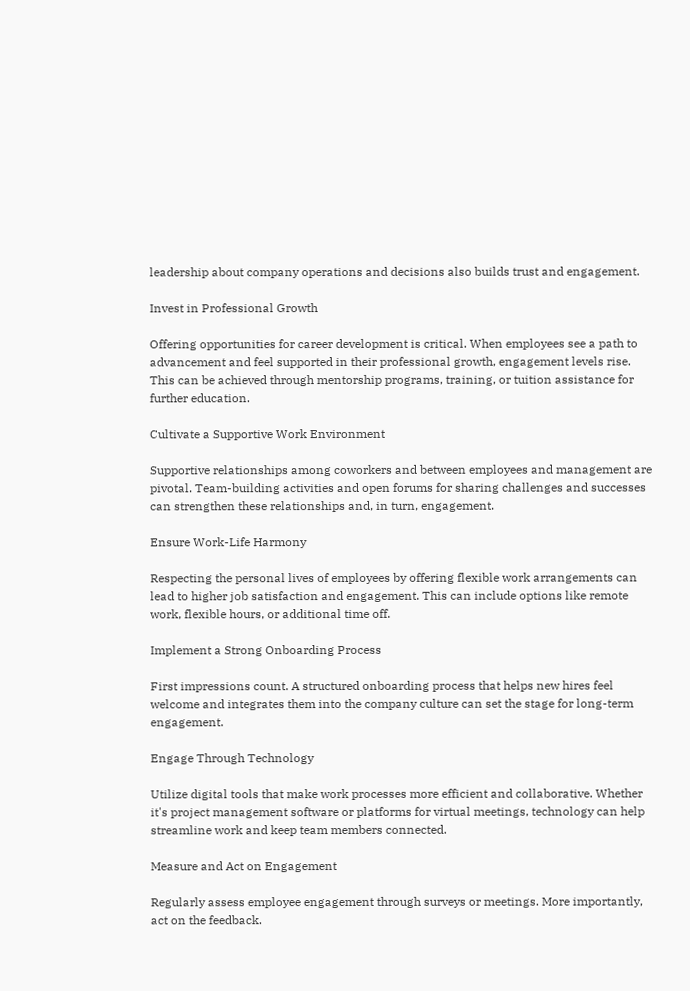leadership about company operations and decisions also builds trust and engagement.

Invest in Professional Growth

Offering opportunities for career development is critical. When employees see a path to advancement and feel supported in their professional growth, engagement levels rise. This can be achieved through mentorship programs, training, or tuition assistance for further education.

Cultivate a Supportive Work Environment

Supportive relationships among coworkers and between employees and management are pivotal. Team-building activities and open forums for sharing challenges and successes can strengthen these relationships and, in turn, engagement.

Ensure Work-Life Harmony

Respecting the personal lives of employees by offering flexible work arrangements can lead to higher job satisfaction and engagement. This can include options like remote work, flexible hours, or additional time off.

Implement a Strong Onboarding Process

First impressions count. A structured onboarding process that helps new hires feel welcome and integrates them into the company culture can set the stage for long-term engagement.

Engage Through Technology

Utilize digital tools that make work processes more efficient and collaborative. Whether it's project management software or platforms for virtual meetings, technology can help streamline work and keep team members connected.

Measure and Act on Engagement

Regularly assess employee engagement through surveys or meetings. More importantly, act on the feedback.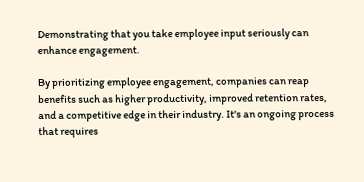Demonstrating that you take employee input seriously can enhance engagement.

By prioritizing employee engagement, companies can reap benefits such as higher productivity, improved retention rates, and a competitive edge in their industry. It's an ongoing process that requires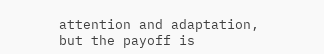attention and adaptation, but the payoff is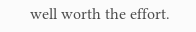well worth the effort.